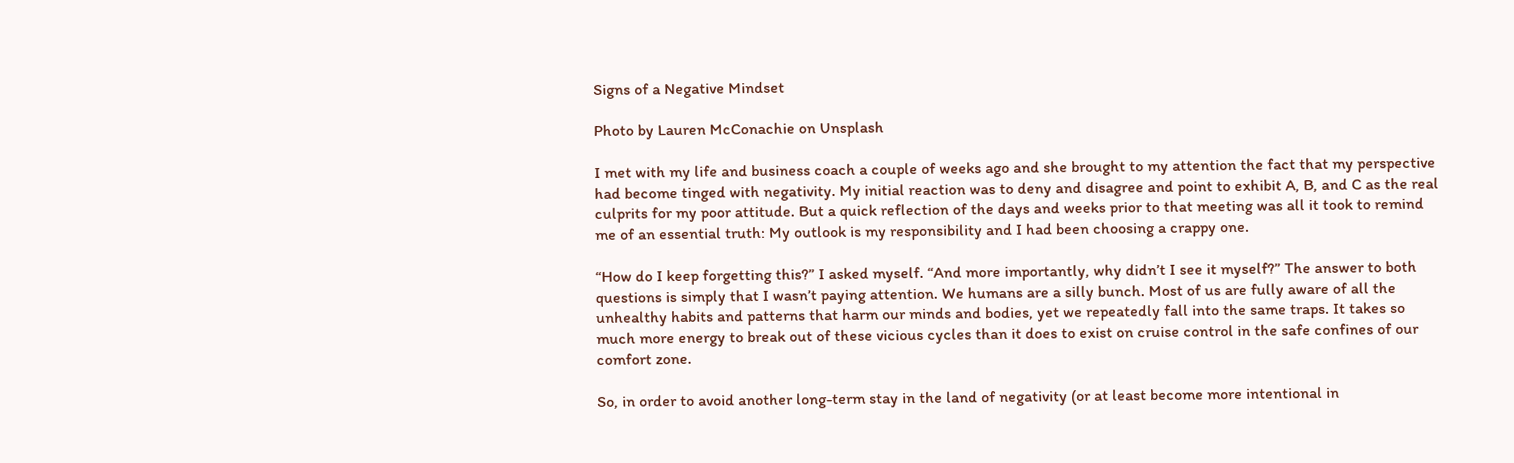Signs of a Negative Mindset

Photo by Lauren McConachie on Unsplash

I met with my life and business coach a couple of weeks ago and she brought to my attention the fact that my perspective had become tinged with negativity. My initial reaction was to deny and disagree and point to exhibit A, B, and C as the real culprits for my poor attitude. But a quick reflection of the days and weeks prior to that meeting was all it took to remind me of an essential truth: My outlook is my responsibility and I had been choosing a crappy one.

“How do I keep forgetting this?” I asked myself. “And more importantly, why didn’t I see it myself?” The answer to both questions is simply that I wasn’t paying attention. We humans are a silly bunch. Most of us are fully aware of all the unhealthy habits and patterns that harm our minds and bodies, yet we repeatedly fall into the same traps. It takes so much more energy to break out of these vicious cycles than it does to exist on cruise control in the safe confines of our comfort zone.

So, in order to avoid another long-term stay in the land of negativity (or at least become more intentional in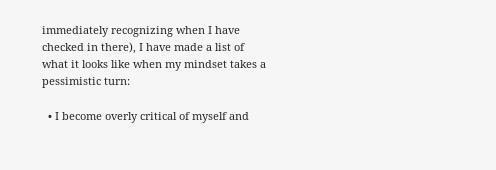immediately recognizing when I have checked in there), I have made a list of what it looks like when my mindset takes a pessimistic turn:

  • I become overly critical of myself and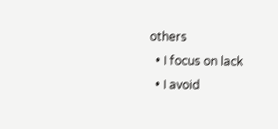others
  • I focus on lack
  • I avoid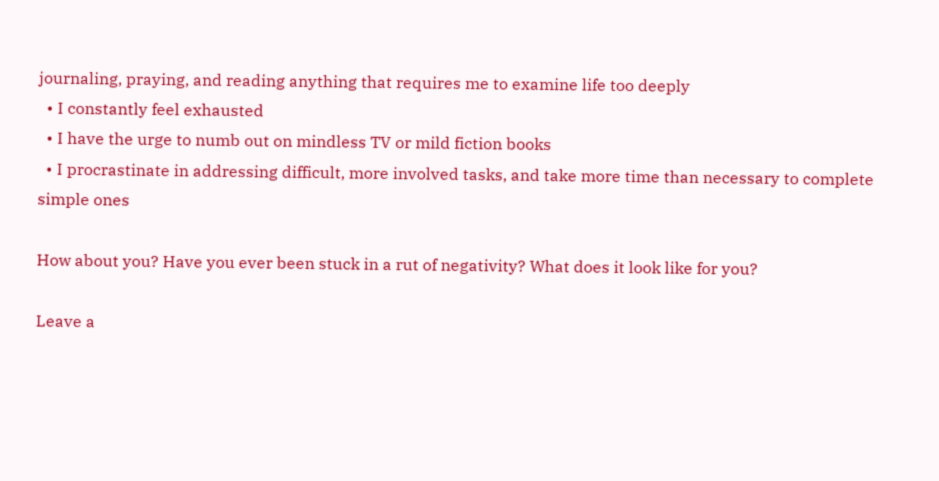journaling, praying, and reading anything that requires me to examine life too deeply
  • I constantly feel exhausted
  • I have the urge to numb out on mindless TV or mild fiction books
  • I procrastinate in addressing difficult, more involved tasks, and take more time than necessary to complete simple ones

How about you? Have you ever been stuck in a rut of negativity? What does it look like for you?

Leave a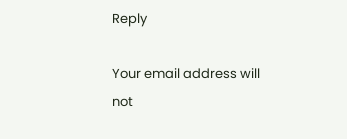Reply

Your email address will not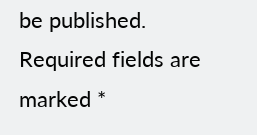be published. Required fields are marked *